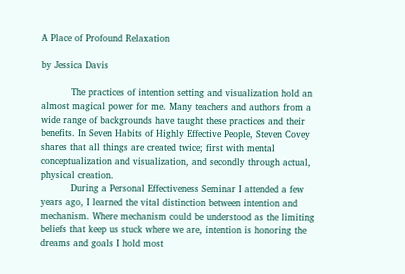A Place of Profound Relaxation

by Jessica Davis

          The practices of intention setting and visualization hold an almost magical power for me. Many teachers and authors from a wide range of backgrounds have taught these practices and their benefits. In Seven Habits of Highly Effective People, Steven Covey shares that all things are created twice; first with mental conceptualization and visualization, and secondly through actual, physical creation.
          During a Personal Effectiveness Seminar I attended a few years ago, I learned the vital distinction between intention and mechanism. Where mechanism could be understood as the limiting beliefs that keep us stuck where we are, intention is honoring the dreams and goals I hold most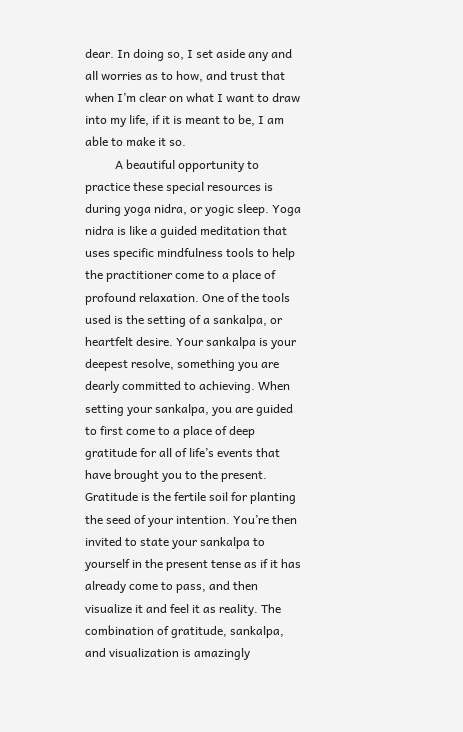dear. In doing so, I set aside any and all worries as to how, and trust that when I’m clear on what I want to draw into my life, if it is meant to be, I am able to make it so.
          A beautiful opportunity to practice these special resources is during yoga nidra, or yogic sleep. Yoga nidra is like a guided meditation that uses specific mindfulness tools to help the practitioner come to a place of profound relaxation. One of the tools used is the setting of a sankalpa, or heartfelt desire. Your sankalpa is your deepest resolve, something you are dearly committed to achieving. When setting your sankalpa, you are guided to first come to a place of deep gratitude for all of life’s events that have brought you to the present. Gratitude is the fertile soil for planting the seed of your intention. You’re then invited to state your sankalpa to yourself in the present tense as if it has already come to pass, and then visualize it and feel it as reality. The combination of gratitude, sankalpa, and visualization is amazingly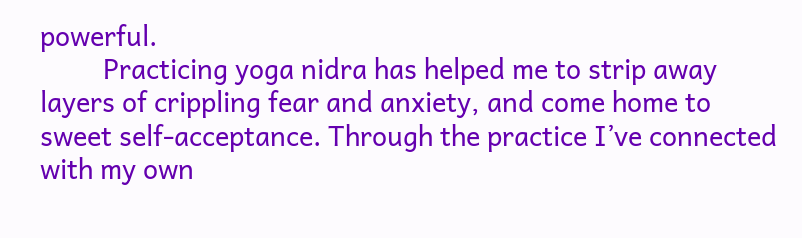powerful.
         Practicing yoga nidra has helped me to strip away layers of crippling fear and anxiety, and come home to sweet self-acceptance. Through the practice I’ve connected with my own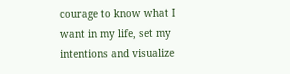courage to know what I want in my life, set my intentions and visualize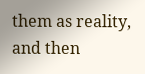them as reality, and then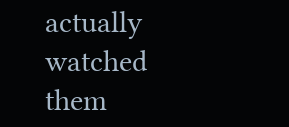actually watched them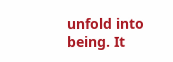unfold into being. It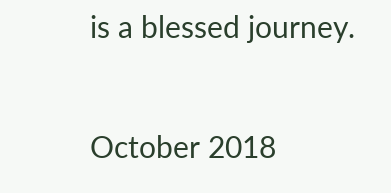is a blessed journey.

October 2018